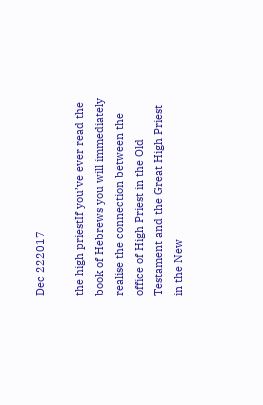Dec 222017

the high priestIf you’ve ever read the book of Hebrews you will immediately realise the connection between the office of High Priest in the Old Testament and the Great High Priest in the New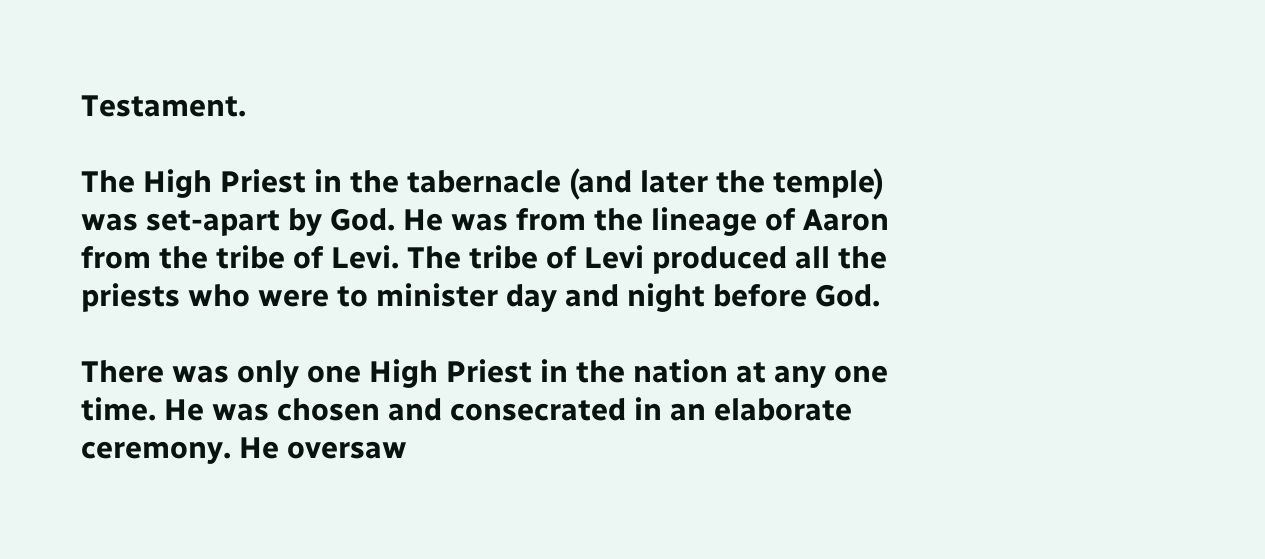Testament.

The High Priest in the tabernacle (and later the temple) was set-apart by God. He was from the lineage of Aaron from the tribe of Levi. The tribe of Levi produced all the priests who were to minister day and night before God.

There was only one High Priest in the nation at any one time. He was chosen and consecrated in an elaborate ceremony. He oversaw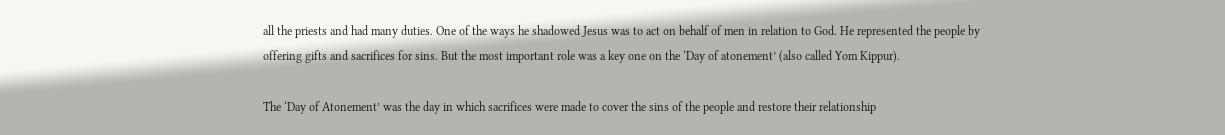all the priests and had many duties. One of the ways he shadowed Jesus was to act on behalf of men in relation to God. He represented the people by offering gifts and sacrifices for sins. But the most important role was a key one on the ‘Day of atonement’ (also called Yom Kippur).

The ‘Day of Atonement’ was the day in which sacrifices were made to cover the sins of the people and restore their relationship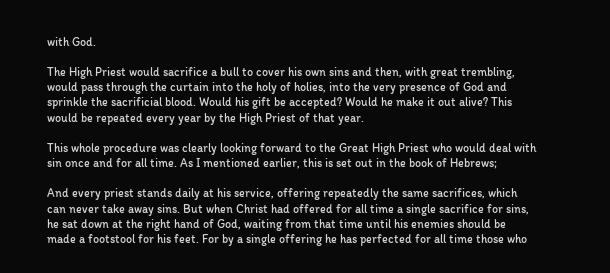with God.

The High Priest would sacrifice a bull to cover his own sins and then, with great trembling, would pass through the curtain into the holy of holies, into the very presence of God and sprinkle the sacrificial blood. Would his gift be accepted? Would he make it out alive? This would be repeated every year by the High Priest of that year.

This whole procedure was clearly looking forward to the Great High Priest who would deal with sin once and for all time. As I mentioned earlier, this is set out in the book of Hebrews;

And every priest stands daily at his service, offering repeatedly the same sacrifices, which can never take away sins. But when Christ had offered for all time a single sacrifice for sins, he sat down at the right hand of God, waiting from that time until his enemies should be made a footstool for his feet. For by a single offering he has perfected for all time those who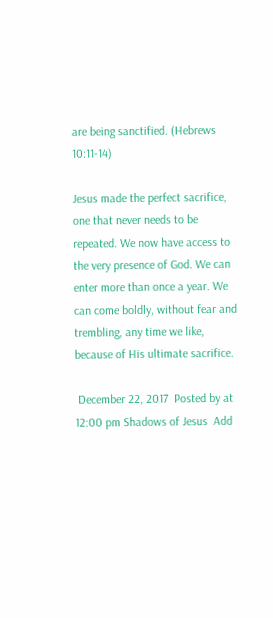are being sanctified. (Hebrews 10:11-14)

Jesus made the perfect sacrifice, one that never needs to be repeated. We now have access to the very presence of God. We can enter more than once a year. We can come boldly, without fear and trembling, any time we like, because of His ultimate sacrifice.

 December 22, 2017  Posted by at 12:00 pm Shadows of Jesus  Add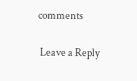comments

 Leave a Reply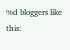%d bloggers like this: